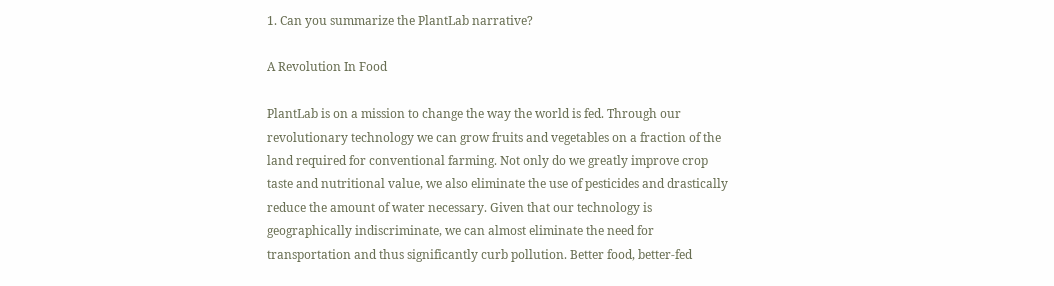1. Can you summarize the PlantLab narrative?

A Revolution In Food

PlantLab is on a mission to change the way the world is fed. Through our revolutionary technology we can grow fruits and vegetables on a fraction of the land required for conventional farming. Not only do we greatly improve crop taste and nutritional value, we also eliminate the use of pesticides and drastically reduce the amount of water necessary. Given that our technology is geographically indiscriminate, we can almost eliminate the need for transportation and thus significantly curb pollution. Better food, better-fed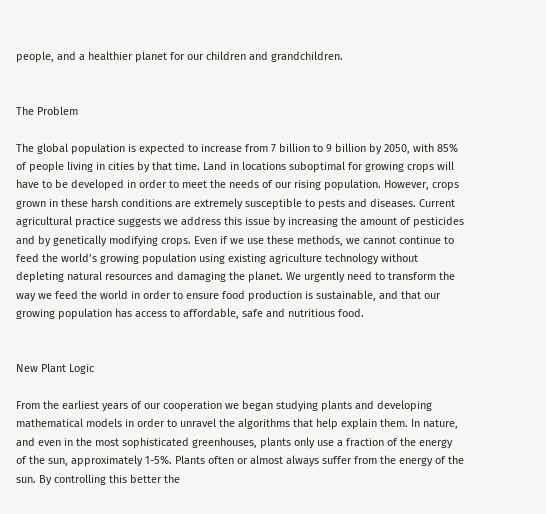people, and a healthier planet for our children and grandchildren.


The Problem

The global population is expected to increase from 7 billion to 9 billion by 2050, with 85% of people living in cities by that time. Land in locations suboptimal for growing crops will have to be developed in order to meet the needs of our rising population. However, crops grown in these harsh conditions are extremely susceptible to pests and diseases. Current agricultural practice suggests we address this issue by increasing the amount of pesticides and by genetically modifying crops. Even if we use these methods, we cannot continue to feed the world’s growing population using existing agriculture technology without depleting natural resources and damaging the planet. We urgently need to transform the way we feed the world in order to ensure food production is sustainable, and that our growing population has access to affordable, safe and nutritious food.


New Plant Logic

From the earliest years of our cooperation we began studying plants and developing mathematical models in order to unravel the algorithms that help explain them. In nature, and even in the most sophisticated greenhouses, plants only use a fraction of the energy of the sun, approximately 1-5%. Plants often or almost always suffer from the energy of the sun. By controlling this better the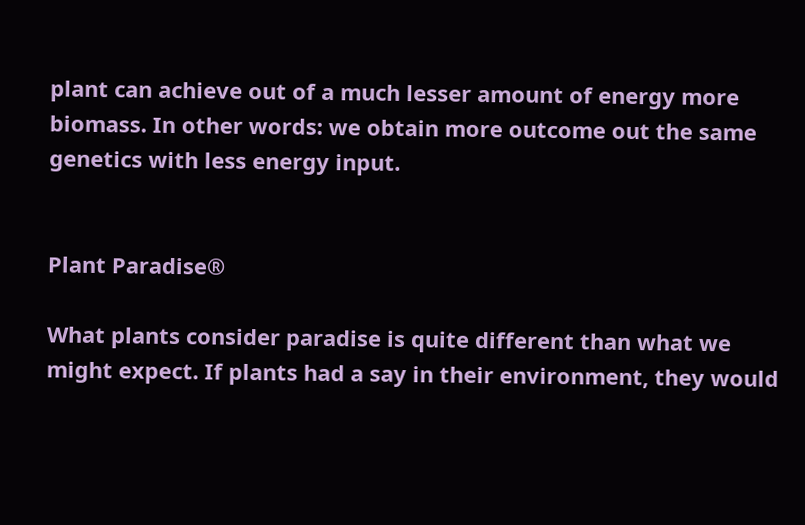plant can achieve out of a much lesser amount of energy more biomass. In other words: we obtain more outcome out the same genetics with less energy input.


Plant Paradise®

What plants consider paradise is quite different than what we might expect. If plants had a say in their environment, they would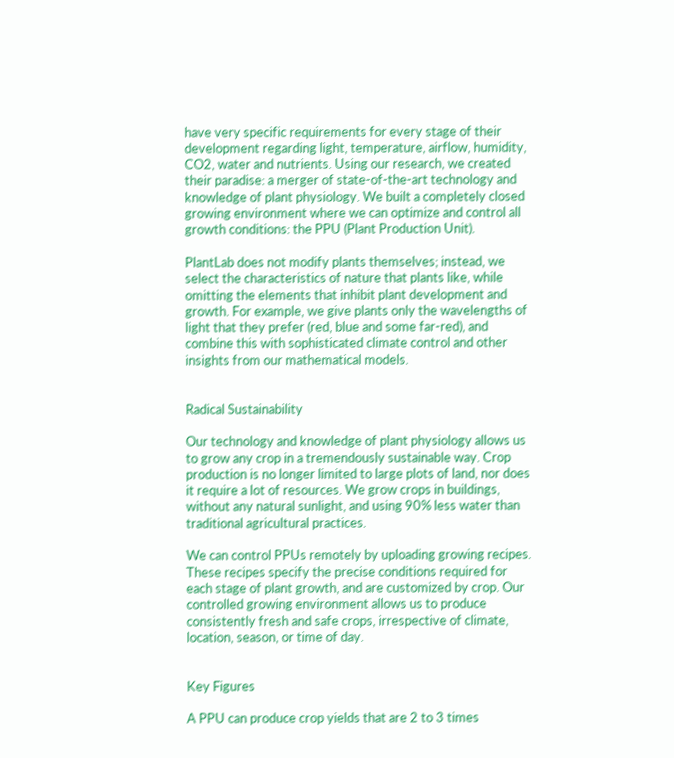have very specific requirements for every stage of their development regarding light, temperature, airflow, humidity, CO2, water and nutrients. Using our research, we created their paradise: a merger of state-of-the-art technology and knowledge of plant physiology. We built a completely closed growing environment where we can optimize and control all growth conditions: the PPU (Plant Production Unit).

PlantLab does not modify plants themselves; instead, we select the characteristics of nature that plants like, while omitting the elements that inhibit plant development and growth. For example, we give plants only the wavelengths of light that they prefer (red, blue and some far-red), and combine this with sophisticated climate control and other insights from our mathematical models.


Radical Sustainability

Our technology and knowledge of plant physiology allows us to grow any crop in a tremendously sustainable way. Crop production is no longer limited to large plots of land, nor does it require a lot of resources. We grow crops in buildings, without any natural sunlight, and using 90% less water than traditional agricultural practices.

We can control PPUs remotely by uploading growing recipes. These recipes specify the precise conditions required for each stage of plant growth, and are customized by crop. Our controlled growing environment allows us to produce consistently fresh and safe crops, irrespective of climate, location, season, or time of day.


Key Figures

A PPU can produce crop yields that are 2 to 3 times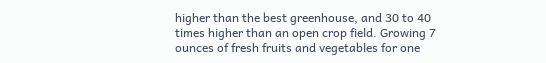higher than the best greenhouse, and 30 to 40 times higher than an open crop field. Growing 7 ounces of fresh fruits and vegetables for one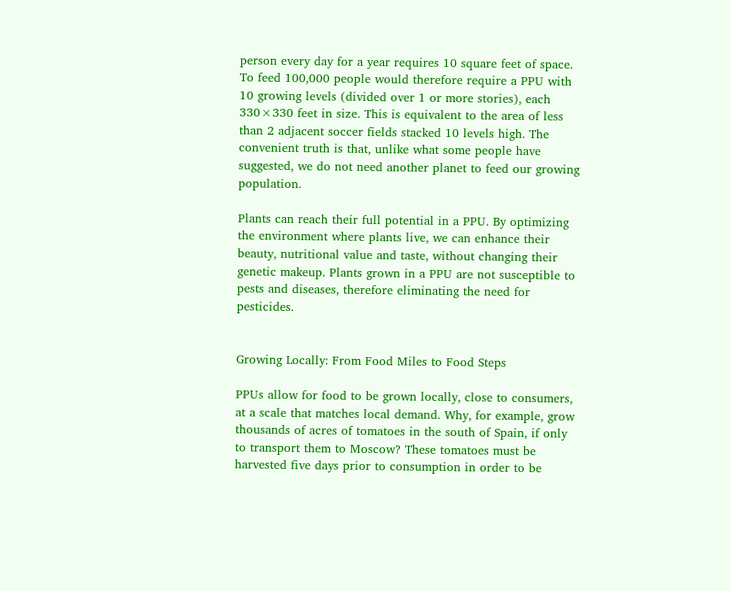person every day for a year requires 10 square feet of space. To feed 100,000 people would therefore require a PPU with 10 growing levels (divided over 1 or more stories), each 330×330 feet in size. This is equivalent to the area of less than 2 adjacent soccer fields stacked 10 levels high. The convenient truth is that, unlike what some people have suggested, we do not need another planet to feed our growing population.

Plants can reach their full potential in a PPU. By optimizing the environment where plants live, we can enhance their beauty, nutritional value and taste, without changing their genetic makeup. Plants grown in a PPU are not susceptible to pests and diseases, therefore eliminating the need for pesticides.


Growing Locally: From Food Miles to Food Steps

PPUs allow for food to be grown locally, close to consumers, at a scale that matches local demand. Why, for example, grow thousands of acres of tomatoes in the south of Spain, if only to transport them to Moscow? These tomatoes must be harvested five days prior to consumption in order to be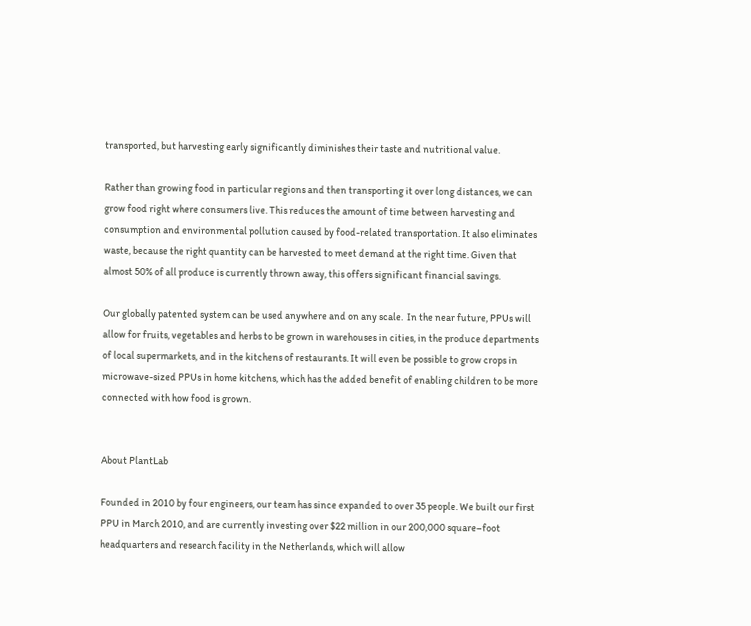transported, but harvesting early significantly diminishes their taste and nutritional value.

Rather than growing food in particular regions and then transporting it over long distances, we can grow food right where consumers live. This reduces the amount of time between harvesting and consumption and environmental pollution caused by food-related transportation. It also eliminates waste, because the right quantity can be harvested to meet demand at the right time. Given that almost 50% of all produce is currently thrown away, this offers significant financial savings.

Our globally patented system can be used anywhere and on any scale.  In the near future, PPUs will allow for fruits, vegetables and herbs to be grown in warehouses in cities, in the produce departments of local supermarkets, and in the kitchens of restaurants. It will even be possible to grow crops in microwave-sized PPUs in home kitchens, which has the added benefit of enabling children to be more connected with how food is grown.


About PlantLab

Founded in 2010 by four engineers, our team has since expanded to over 35 people. We built our first PPU in March 2010, and are currently investing over $22 million in our 200,000 square–foot headquarters and research facility in the Netherlands, which will allow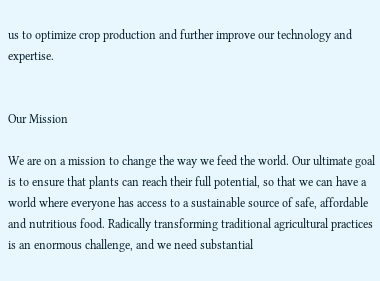us to optimize crop production and further improve our technology and expertise.


Our Mission

We are on a mission to change the way we feed the world. Our ultimate goal is to ensure that plants can reach their full potential, so that we can have a world where everyone has access to a sustainable source of safe, affordable and nutritious food. Radically transforming traditional agricultural practices is an enormous challenge, and we need substantial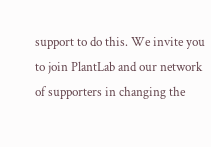support to do this. We invite you to join PlantLab and our network of supporters in changing the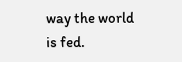way the world is fed.